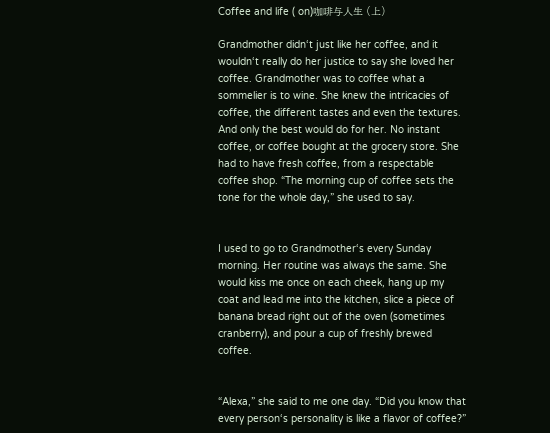Coffee and life ( on)咖啡与人生 (上)

Grandmother didn‘t just like her coffee, and it wouldn‘t really do her justice to say she loved her coffee. Grandmother was to coffee what a sommelier is to wine. She knew the intricacies of coffee, the different tastes and even the textures. And only the best would do for her. No instant coffee, or coffee bought at the grocery store. She had to have fresh coffee, from a respectable coffee shop. “The morning cup of coffee sets the tone for the whole day,” she used to say.


I used to go to Grandmother‘s every Sunday morning. Her routine was always the same. She would kiss me once on each cheek, hang up my coat and lead me into the kitchen, slice a piece of banana bread right out of the oven (sometimes cranberry), and pour a cup of freshly brewed coffee.


“Alexa,” she said to me one day. “Did you know that every person‘s personality is like a flavor of coffee?”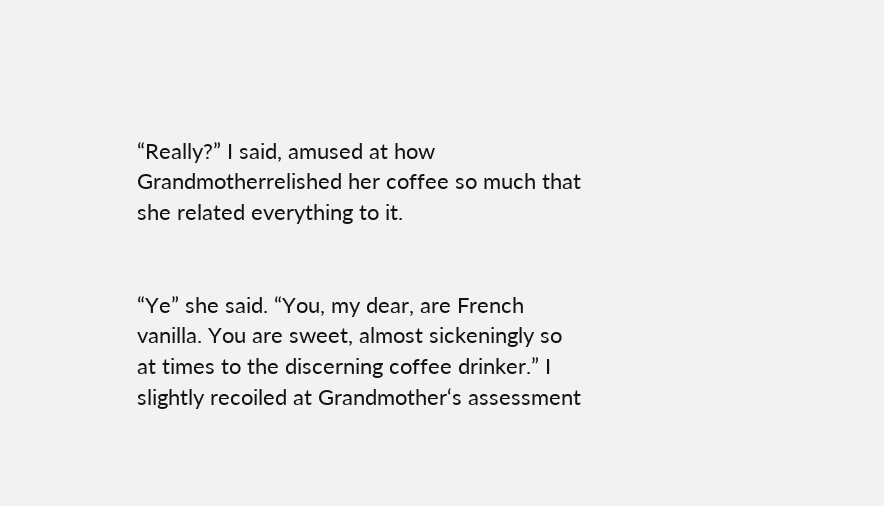“Really?” I said, amused at how Grandmotherrelished her coffee so much that she related everything to it.


“Ye” she said. “You, my dear, are French vanilla. You are sweet, almost sickeningly so at times to the discerning coffee drinker.” I slightly recoiled at Grandmother‘s assessment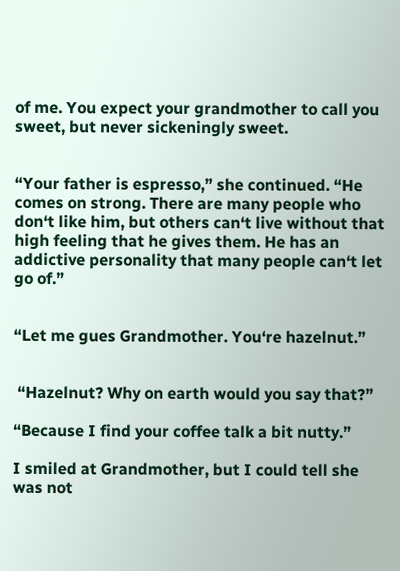of me. You expect your grandmother to call you sweet, but never sickeningly sweet.


“Your father is espresso,” she continued. “He comes on strong. There are many people who don‘t like him, but others can‘t live without that high feeling that he gives them. He has an addictive personality that many people can‘t let go of.”


“Let me gues Grandmother. You‘re hazelnut.”


 “Hazelnut? Why on earth would you say that?”

“Because I find your coffee talk a bit nutty.”

I smiled at Grandmother, but I could tell she was not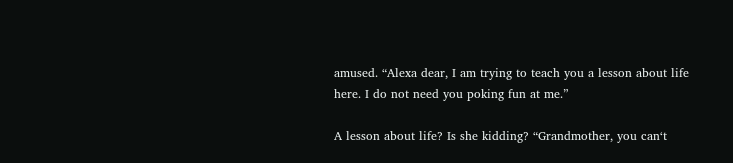amused. “Alexa dear, I am trying to teach you a lesson about life here. I do not need you poking fun at me.”

A lesson about life? Is she kidding? “Grandmother, you can‘t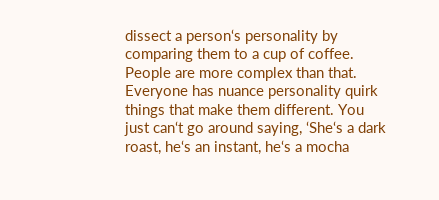dissect a person‘s personality by comparing them to a cup of coffee. People are more complex than that. Everyone has nuance personality quirk things that make them different. You just can‘t go around saying, ‘She‘s a dark roast, he‘s an instant, he‘s a mocha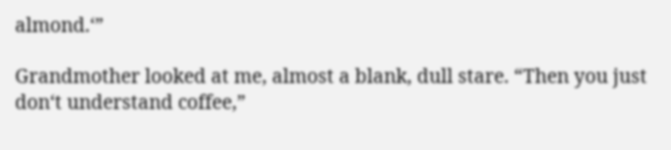almond.‘”

Grandmother looked at me, almost a blank, dull stare. “Then you just don‘t understand coffee,”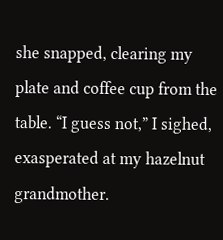she snapped, clearing my plate and coffee cup from the table. “I guess not,” I sighed, exasperated at my hazelnut grandmother.